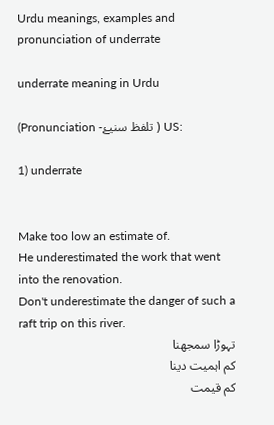Urdu meanings, examples and pronunciation of underrate

underrate meaning in Urdu

(Pronunciation -تلفظ سنیۓ ) US:

1) underrate


Make too low an estimate of.
He underestimated the work that went into the renovation.
Don't underestimate the danger of such a raft trip on this river.
تہوڑا سمجھنا
کم اہمیت دینا
کم قیمت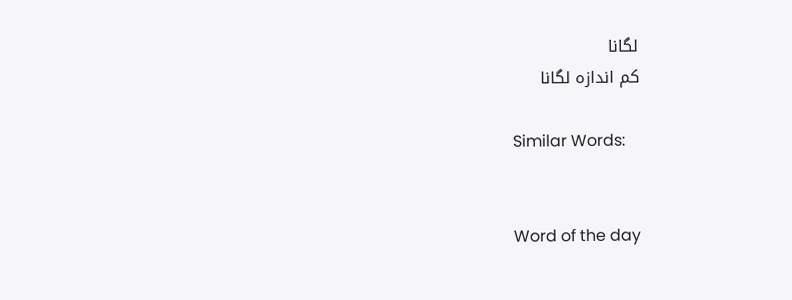لگانا
کم اندازہ لگانا

Similar Words:


Word of the day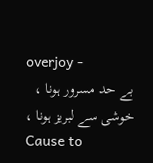overjoy -
بے حد مسرور ہونا ، خوشی سے لبریز ہونا ،
Cause to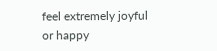feel extremely joyful or happy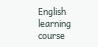English learning course